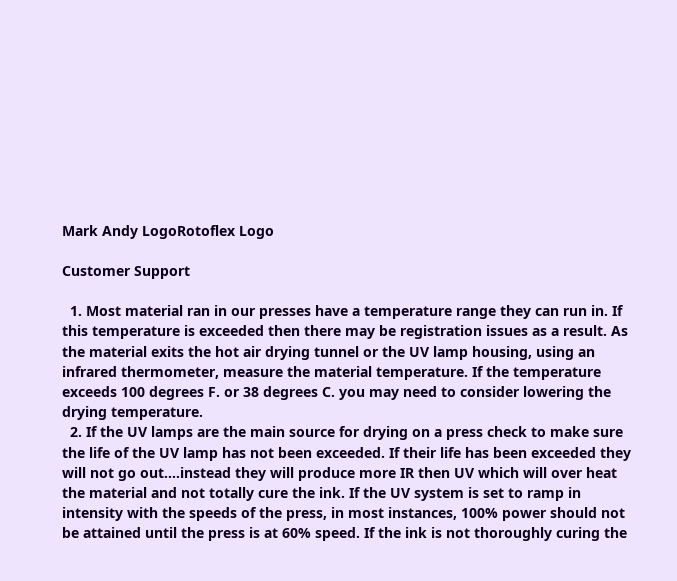Mark Andy LogoRotoflex Logo

Customer Support

  1. Most material ran in our presses have a temperature range they can run in. If this temperature is exceeded then there may be registration issues as a result. As the material exits the hot air drying tunnel or the UV lamp housing, using an infrared thermometer, measure the material temperature. If the temperature exceeds 100 degrees F. or 38 degrees C. you may need to consider lowering the drying temperature.
  2. If the UV lamps are the main source for drying on a press check to make sure the life of the UV lamp has not been exceeded. If their life has been exceeded they will not go out....instead they will produce more IR then UV which will over heat the material and not totally cure the ink. If the UV system is set to ramp in intensity with the speeds of the press, in most instances, 100% power should not be attained until the press is at 60% speed. If the ink is not thoroughly curing the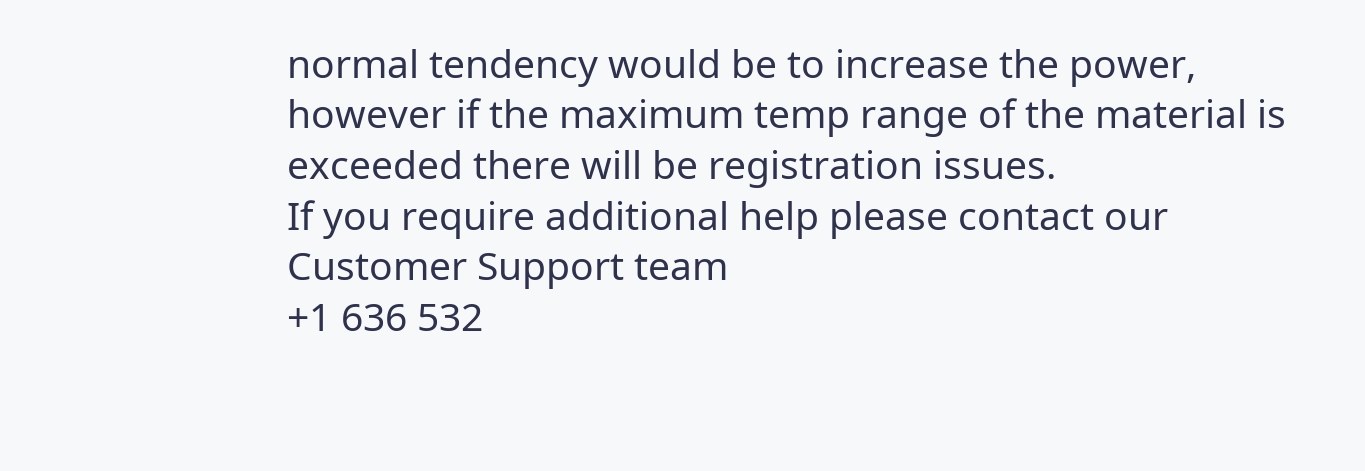normal tendency would be to increase the power, however if the maximum temp range of the material is exceeded there will be registration issues.
If you require additional help please contact our Customer Support team
+1 636 532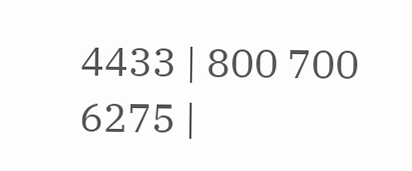4433 | 800 700 6275 |